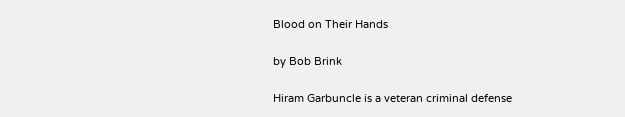Blood on Their Hands

by Bob Brink

Hiram Garbuncle is a veteran criminal defense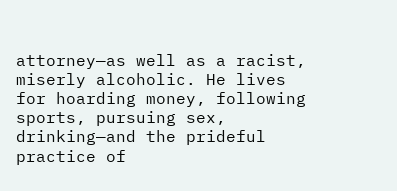attorney—as well as a racist, miserly alcoholic. He lives for hoarding money, following sports, pursuing sex, drinking—and the prideful practice of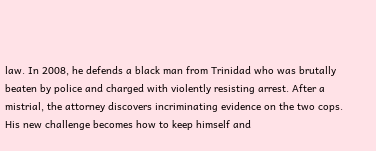law. In 2008, he defends a black man from Trinidad who was brutally beaten by police and charged with violently resisting arrest. After a mistrial, the attorney discovers incriminating evidence on the two cops. His new challenge becomes how to keep himself and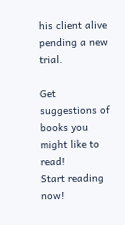his client alive pending a new trial.

Get suggestions of books you might like to read!
Start reading now!